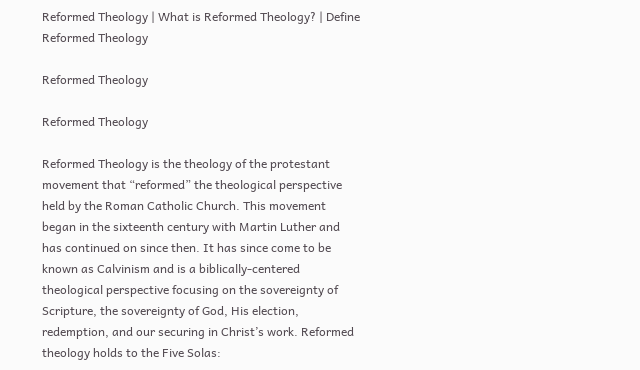Reformed Theology | What is Reformed Theology? | Define Reformed Theology

Reformed Theology

Reformed Theology

Reformed Theology is the theology of the protestant movement that “reformed” the theological perspective held by the Roman Catholic Church. This movement began in the sixteenth century with Martin Luther and has continued on since then. It has since come to be known as Calvinism and is a biblically-centered theological perspective focusing on the sovereignty of Scripture, the sovereignty of God, His election, redemption, and our securing in Christ’s work. Reformed theology holds to the Five Solas: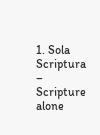1. Sola Scriptura – Scripture alone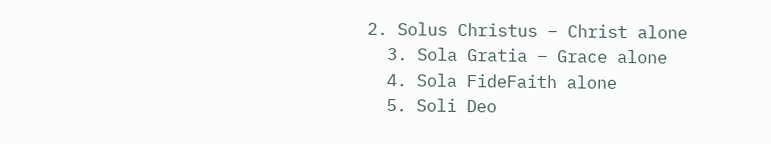2. Solus Christus – Christ alone
  3. Sola Gratia – Grace alone
  4. Sola FideFaith alone
  5. Soli Deo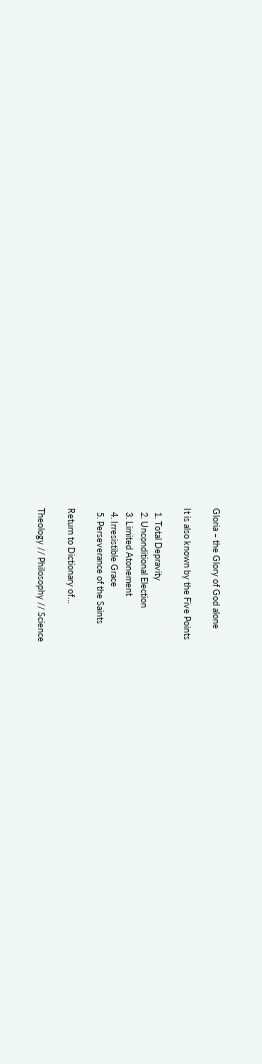Gloria – the Glory of God alone

It is also known by the Five Points

  1. Total Depravity
  2. Unconditional Election
  3. Limited Atonement
  4. Irresistible Grace
  5. Perseverance of the Saints

Return to Dictionary of…

Theology // Philosophy // Science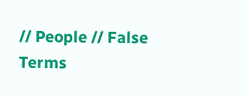// People // False Terms